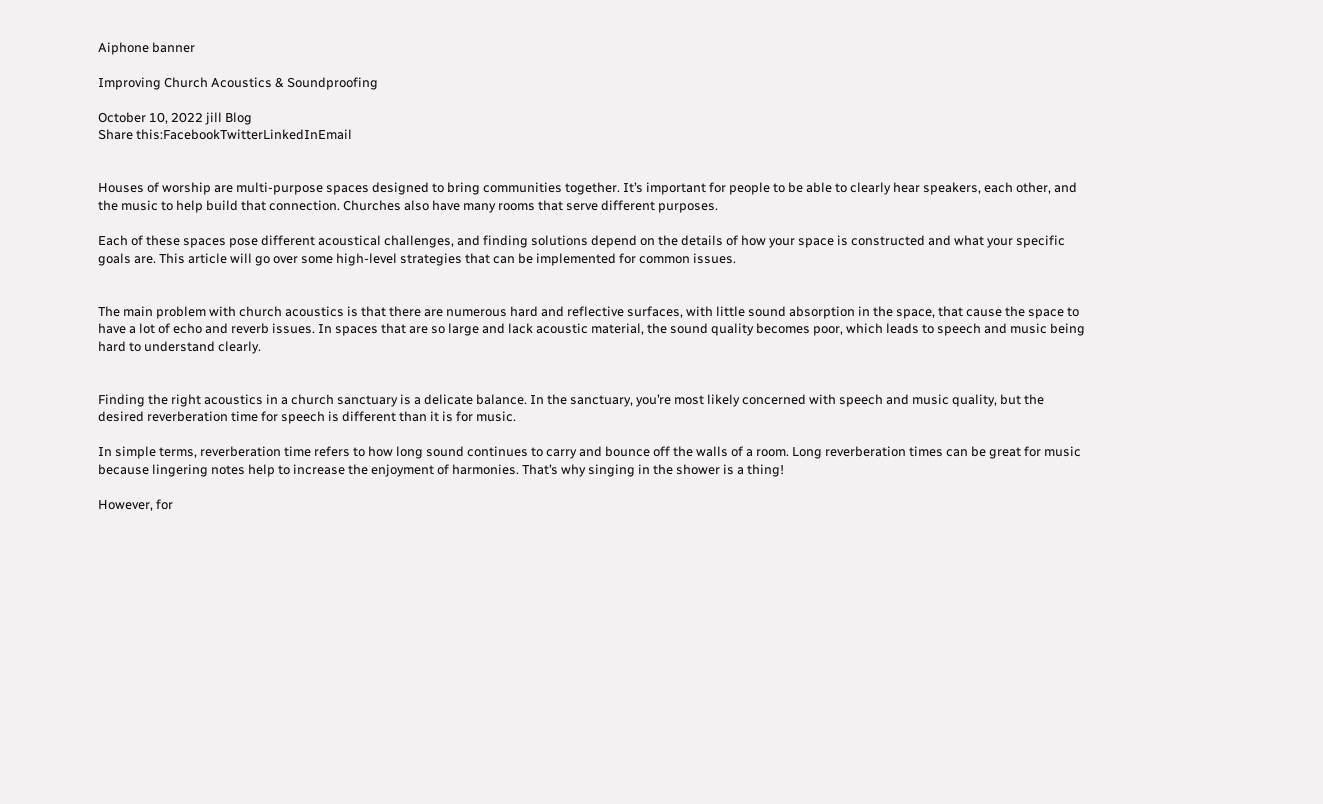Aiphone banner

Improving Church Acoustics & Soundproofing

October 10, 2022 jill Blog
Share this:FacebookTwitterLinkedInEmail


Houses of worship are multi-purpose spaces designed to bring communities together. It’s important for people to be able to clearly hear speakers, each other, and the music to help build that connection. Churches also have many rooms that serve different purposes.

Each of these spaces pose different acoustical challenges, and finding solutions depend on the details of how your space is constructed and what your specific goals are. This article will go over some high-level strategies that can be implemented for common issues.


The main problem with church acoustics is that there are numerous hard and reflective surfaces, with little sound absorption in the space, that cause the space to have a lot of echo and reverb issues. In spaces that are so large and lack acoustic material, the sound quality becomes poor, which leads to speech and music being hard to understand clearly.


Finding the right acoustics in a church sanctuary is a delicate balance. In the sanctuary, you’re most likely concerned with speech and music quality, but the desired reverberation time for speech is different than it is for music.

In simple terms, reverberation time refers to how long sound continues to carry and bounce off the walls of a room. Long reverberation times can be great for music because lingering notes help to increase the enjoyment of harmonies. That’s why singing in the shower is a thing!

However, for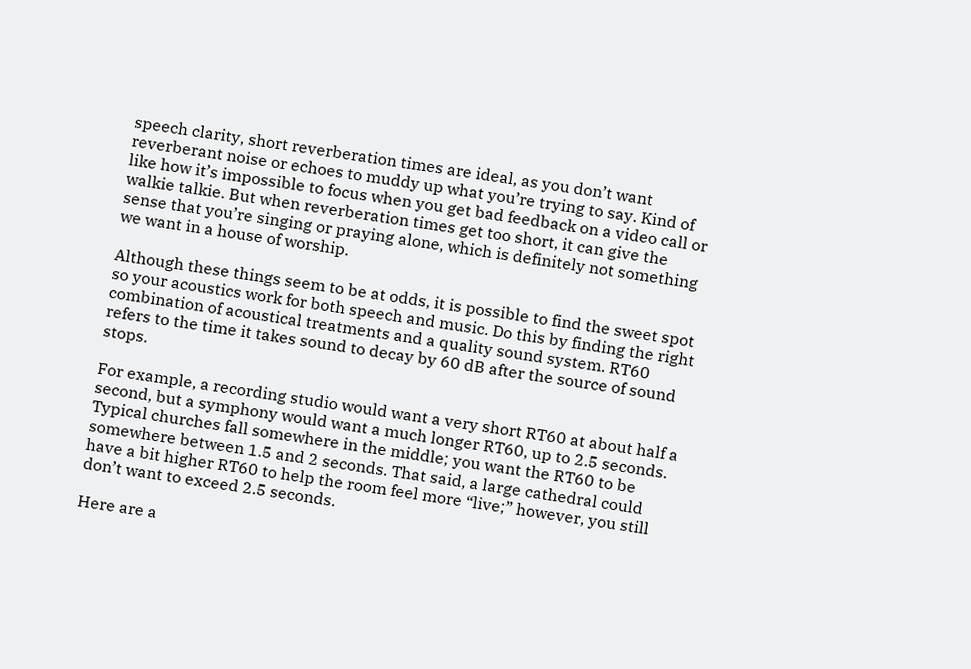speech clarity, short reverberation times are ideal, as you don’t want reverberant noise or echoes to muddy up what you’re trying to say. Kind of like how it’s impossible to focus when you get bad feedback on a video call or walkie talkie. But when reverberation times get too short, it can give the sense that you’re singing or praying alone, which is definitely not something we want in a house of worship.

Although these things seem to be at odds, it is possible to find the sweet spot so your acoustics work for both speech and music. Do this by finding the right combination of acoustical treatments and a quality sound system. RT60 refers to the time it takes sound to decay by 60 dB after the source of sound stops.

For example, a recording studio would want a very short RT60 at about half a second, but a symphony would want a much longer RT60, up to 2.5 seconds. Typical churches fall somewhere in the middle; you want the RT60 to be somewhere between 1.5 and 2 seconds. That said, a large cathedral could have a bit higher RT60 to help the room feel more “live;” however, you still don’t want to exceed 2.5 seconds.

Here are a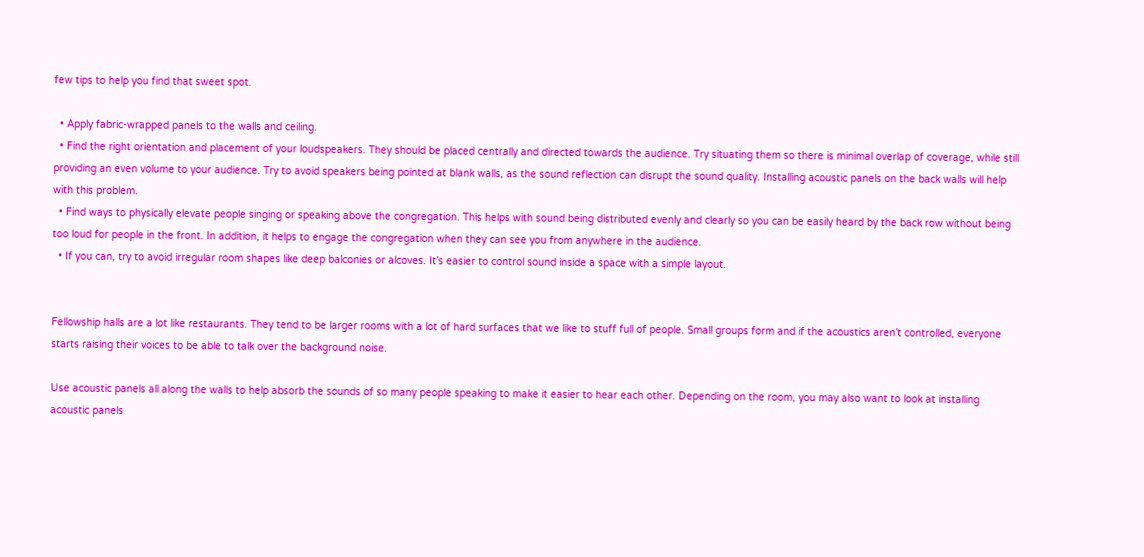few tips to help you find that sweet spot.

  • Apply fabric-wrapped panels to the walls and ceiling.
  • Find the right orientation and placement of your loudspeakers. They should be placed centrally and directed towards the audience. Try situating them so there is minimal overlap of coverage, while still providing an even volume to your audience. Try to avoid speakers being pointed at blank walls, as the sound reflection can disrupt the sound quality. Installing acoustic panels on the back walls will help with this problem.
  • Find ways to physically elevate people singing or speaking above the congregation. This helps with sound being distributed evenly and clearly so you can be easily heard by the back row without being too loud for people in the front. In addition, it helps to engage the congregation when they can see you from anywhere in the audience.
  • If you can, try to avoid irregular room shapes like deep balconies or alcoves. It’s easier to control sound inside a space with a simple layout.


Fellowship halls are a lot like restaurants. They tend to be larger rooms with a lot of hard surfaces that we like to stuff full of people. Small groups form and if the acoustics aren’t controlled, everyone starts raising their voices to be able to talk over the background noise.

Use acoustic panels all along the walls to help absorb the sounds of so many people speaking to make it easier to hear each other. Depending on the room, you may also want to look at installing acoustic panels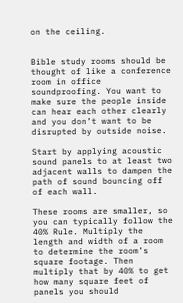on the ceiling.


Bible study rooms should be thought of like a conference room in office soundproofing. You want to make sure the people inside can hear each other clearly and you don’t want to be disrupted by outside noise.

Start by applying acoustic sound panels to at least two adjacent walls to dampen the path of sound bouncing off of each wall.

These rooms are smaller, so you can typically follow the 40% Rule. Multiply the length and width of a room to determine the room’s square footage. Then multiply that by 40% to get how many square feet of panels you should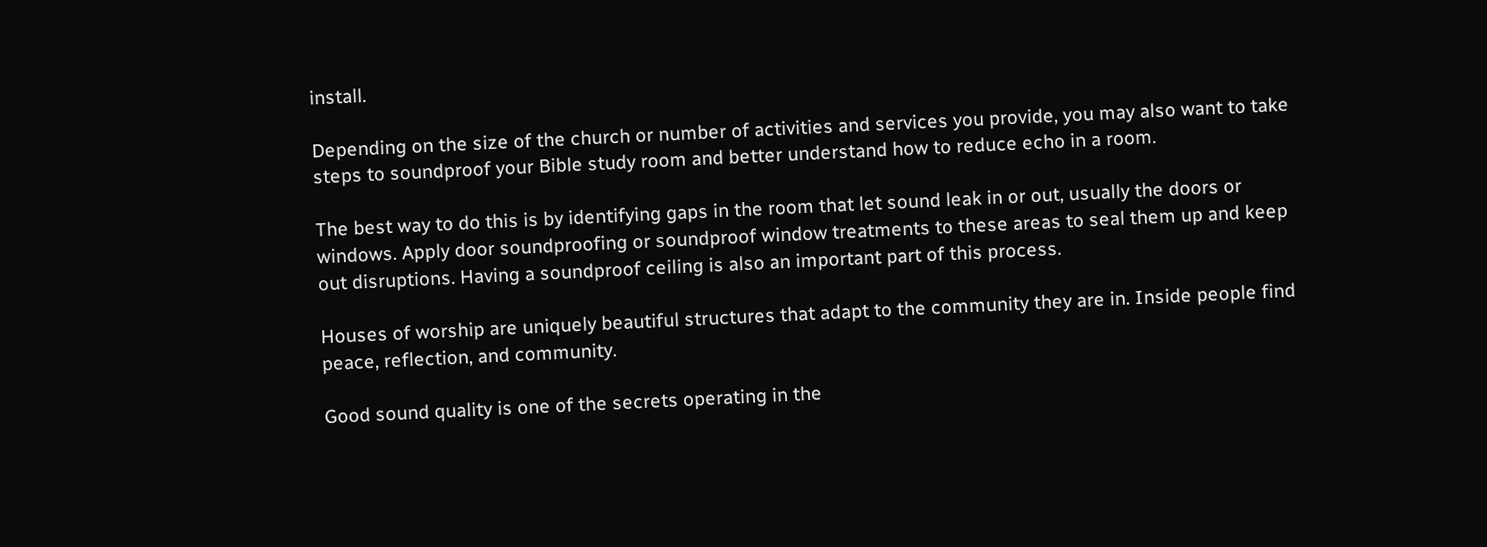install.

Depending on the size of the church or number of activities and services you provide, you may also want to take steps to soundproof your Bible study room and better understand how to reduce echo in a room.

The best way to do this is by identifying gaps in the room that let sound leak in or out, usually the doors or windows. Apply door soundproofing or soundproof window treatments to these areas to seal them up and keep out disruptions. Having a soundproof ceiling is also an important part of this process.

Houses of worship are uniquely beautiful structures that adapt to the community they are in. Inside people find peace, reflection, and community.

Good sound quality is one of the secrets operating in the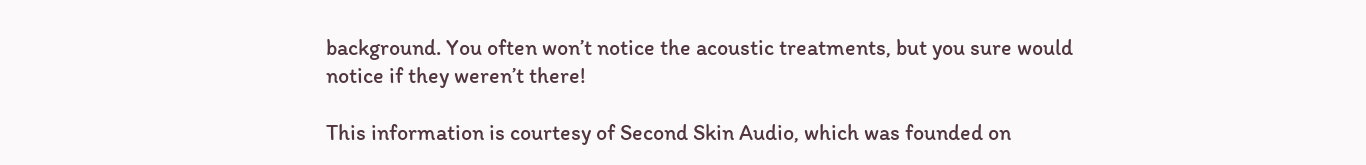background. You often won’t notice the acoustic treatments, but you sure would notice if they weren’t there!

This information is courtesy of Second Skin Audio, which was founded on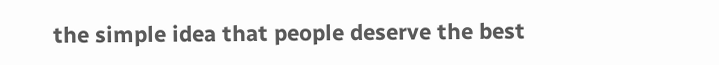the simple idea that people deserve the best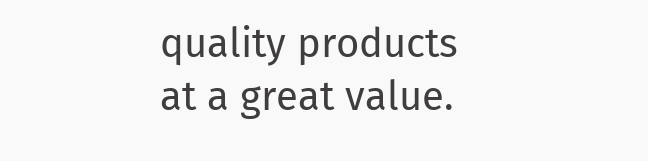quality products at a great value.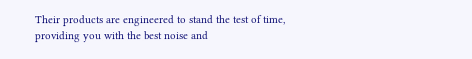Their products are engineered to stand the test of time, providing you with the best noise and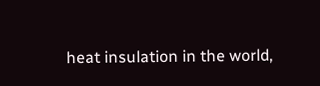heat insulation in the world,